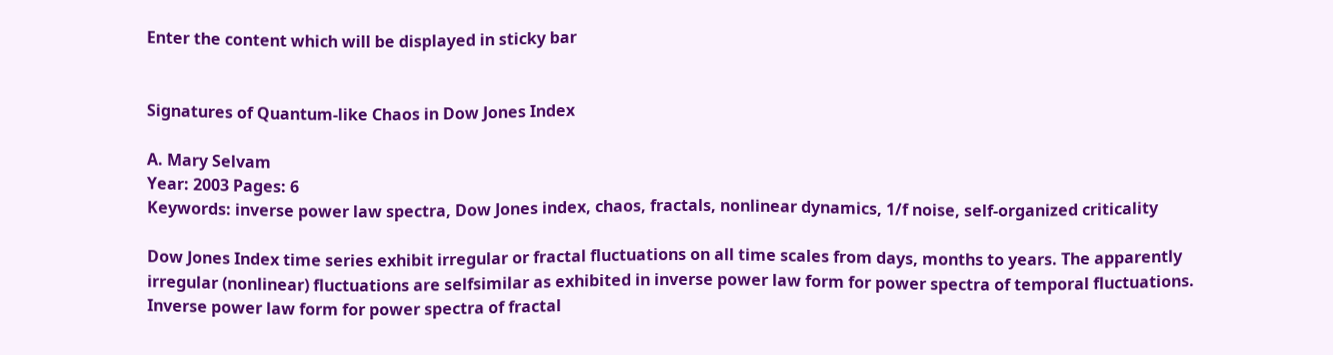Enter the content which will be displayed in sticky bar


Signatures of Quantum-like Chaos in Dow Jones Index

A. Mary Selvam
Year: 2003 Pages: 6
Keywords: inverse power law spectra, Dow Jones index, chaos, fractals, nonlinear dynamics, 1/f noise, self-organized criticality

Dow Jones Index time series exhibit irregular or fractal fluctuations on all time scales from days, months to years. The apparently irregular (nonlinear) fluctuations are selfsimilar as exhibited in inverse power law form for power spectra of temporal fluctuations. Inverse power law form for power spectra of fractal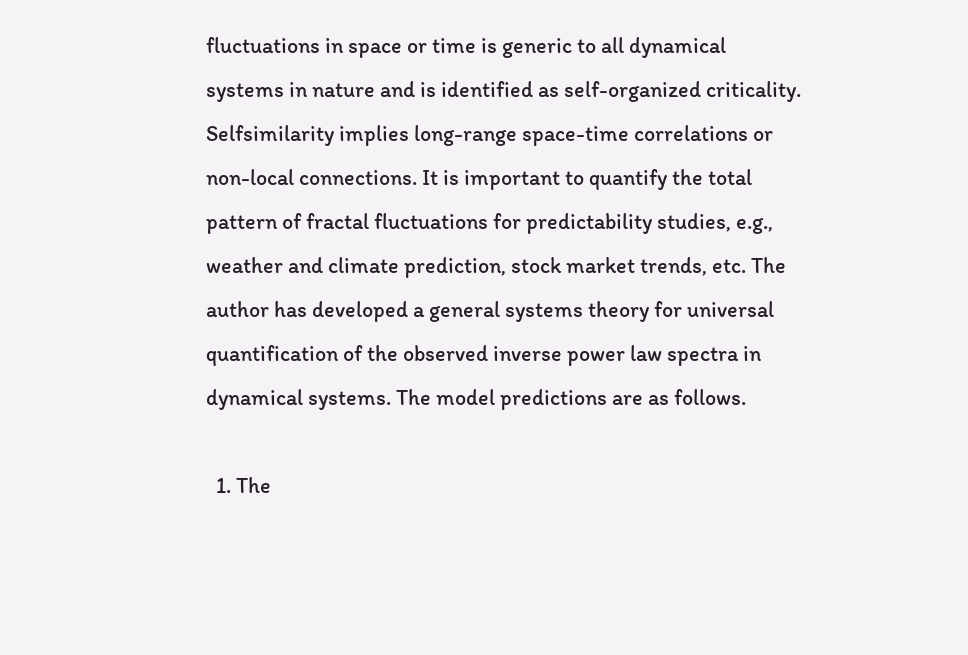fluctuations in space or time is generic to all dynamical systems in nature and is identified as self-organized criticality. Selfsimilarity implies long-range space-time correlations or non-local connections. It is important to quantify the total pattern of fractal fluctuations for predictability studies, e.g., weather and climate prediction, stock market trends, etc. The author has developed a general systems theory for universal quantification of the observed inverse power law spectra in dynamical systems. The model predictions are as follows.

  1. The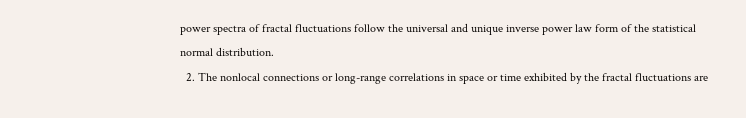power spectra of fractal fluctuations follow the universal and unique inverse power law form of the statistical normal distribution.
  2. The nonlocal connections or long-range correlations in space or time exhibited by the fractal fluctuations are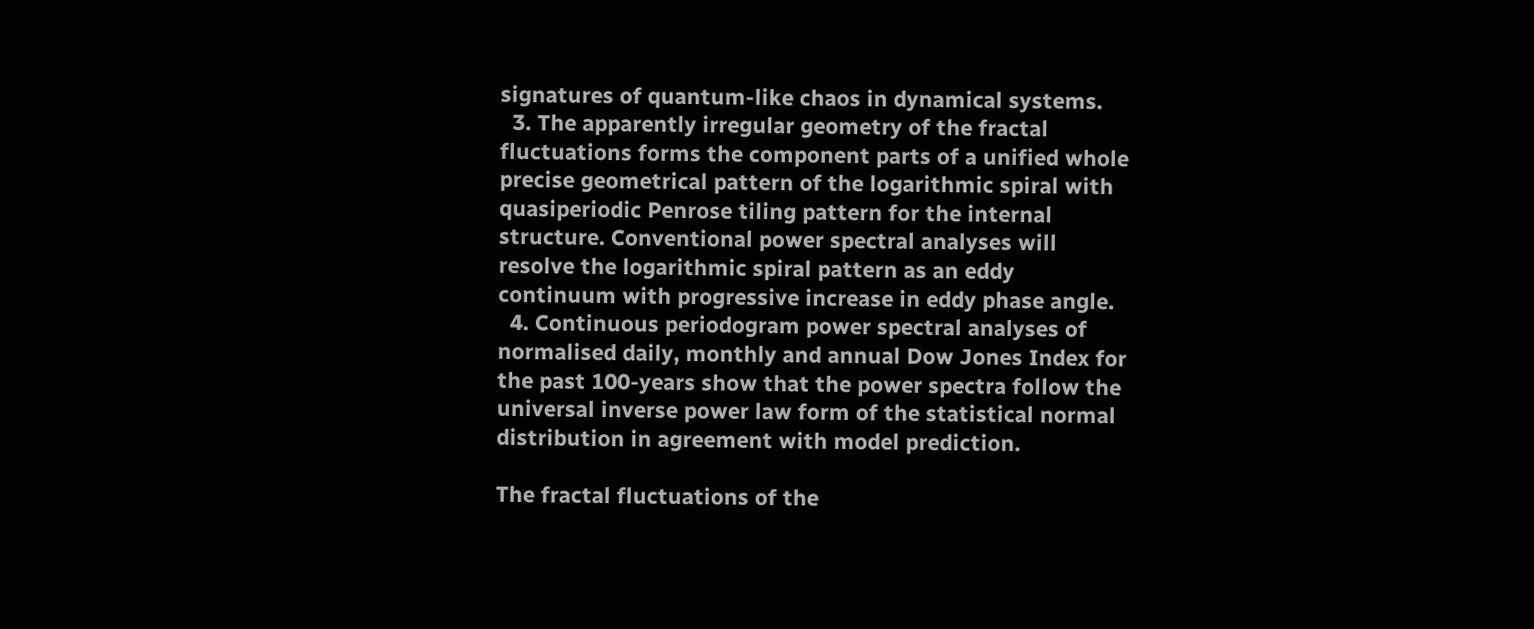signatures of quantum-like chaos in dynamical systems.
  3. The apparently irregular geometry of the fractal fluctuations forms the component parts of a unified whole precise geometrical pattern of the logarithmic spiral with quasiperiodic Penrose tiling pattern for the internal structure. Conventional power spectral analyses will resolve the logarithmic spiral pattern as an eddy continuum with progressive increase in eddy phase angle.
  4. Continuous periodogram power spectral analyses of normalised daily, monthly and annual Dow Jones Index for the past 100-years show that the power spectra follow the universal inverse power law form of the statistical normal distribution in agreement with model prediction.

The fractal fluctuations of the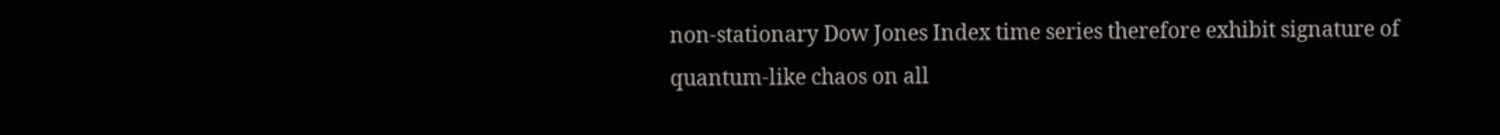non-stationary Dow Jones Index time series therefore exhibit signature of quantum-like chaos on all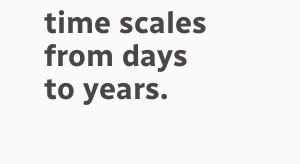time scales from days to years.